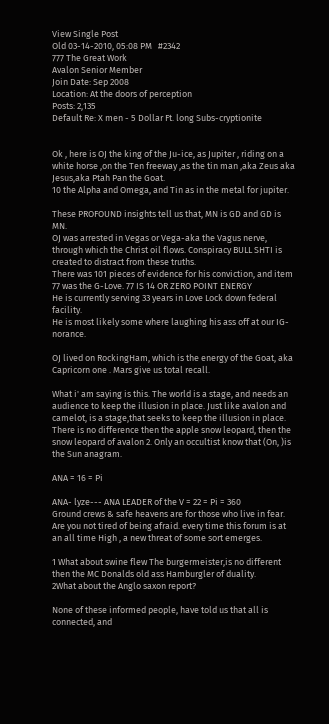View Single Post
Old 03-14-2010, 05:08 PM   #2342
777 The Great Work
Avalon Senior Member
Join Date: Sep 2008
Location: At the doors of perception
Posts: 2,135
Default Re: X men - 5 Dollar Ft. long Subs-cryptionite


Ok , here is OJ the king of the Ju-ice, as Jupiter , riding on a white horse ,on the Ten freeway ,as the tin man ,aka Zeus aka Jesus,aka Ptah Pan the Goat.
10 the Alpha and Omega, and Tin as in the metal for jupiter.

These PROFOUND insights tell us that, MN is GD and GD is MN.
OJ was arrested in Vegas or Vega-aka the Vagus nerve, through which the Christ oil flows. Conspiracy BULL SHTI is created to distract from these truths.
There was 101 pieces of evidence for his conviction, and item 77 was the G-Love. 77 IS 14 OR ZERO POINT ENERGY
He is currently serving 33 years in Love Lock down federal facility.
He is most likely some where laughing his ass off at our IG-norance.

OJ lived on RockingHam, which is the energy of the Goat, aka Capricorn one . Mars give us total recall.

What i' am saying is this. The world is a stage, and needs an audience to keep the illusion in place. Just like avalon and camelot, is a stage,that seeks to keep the illusion in place. There is no difference then the apple snow leopard, then the snow leopard of avalon 2. Only an occultist know that (On, )is the Sun anagram.

ANA = 16 = Pi

ANA- lyze--- ANA LEADER of the V = 22 = Pi = 360
Ground crews & safe heavens are for those who live in fear.
Are you not tired of being afraid. every time this forum is at an all time High , a new threat of some sort emerges.

1 What about swine flew The burgermeister,is no different then the MC Donalds old ass Hamburgler of duality.
2What about the Anglo saxon report?

None of these informed people, have told us that all is connected, and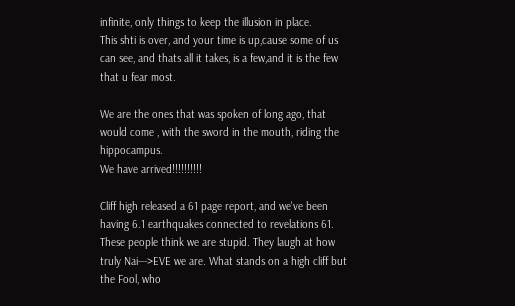infinite, only things to keep the illusion in place.
This shti is over, and your time is up,cause some of us can see, and thats all it takes, is a few,and it is the few that u fear most.

We are the ones that was spoken of long ago, that would come , with the sword in the mouth, riding the hippocampus.
We have arrived!!!!!!!!!!

Cliff high released a 61 page report, and we've been having 6.1 earthquakes connected to revelations 61. These people think we are stupid. They laugh at how truly Nai--->EVE we are. What stands on a high cliff but the Fool, who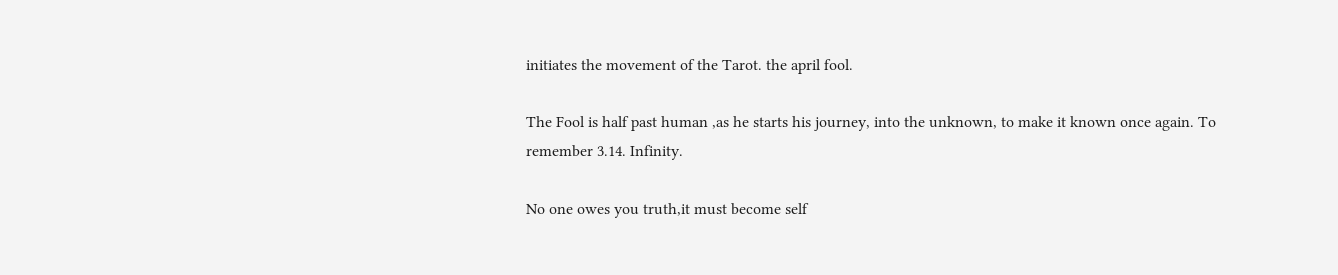initiates the movement of the Tarot. the april fool.

The Fool is half past human ,as he starts his journey, into the unknown, to make it known once again. To remember 3.14. Infinity.

No one owes you truth,it must become self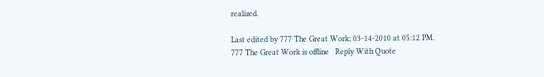realized.

Last edited by 777 The Great Work; 03-14-2010 at 05:12 PM.
777 The Great Work is offline   Reply With Quote